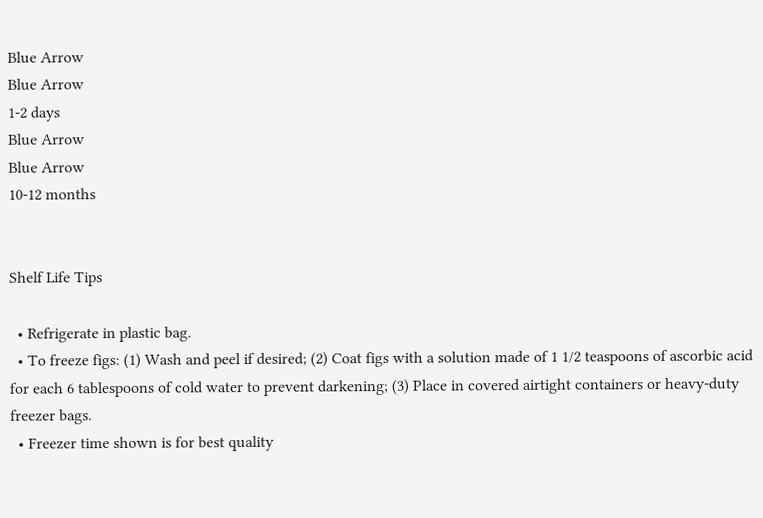Blue Arrow
Blue Arrow
1-2 days
Blue Arrow
Blue Arrow
10-12 months


Shelf Life Tips

  • Refrigerate in plastic bag.
  • To freeze figs: (1) Wash and peel if desired; (2) Coat figs with a solution made of 1 1/2 teaspoons of ascorbic acid for each 6 tablespoons of cold water to prevent darkening; (3) Place in covered airtight containers or heavy-duty freezer bags.
  • Freezer time shown is for best quality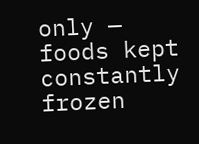only — foods kept constantly frozen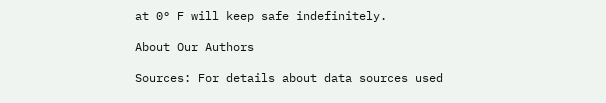at 0° F will keep safe indefinitely.

About Our Authors

Sources: For details about data sources used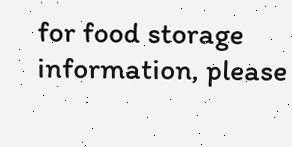for food storage information, please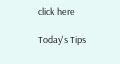click here

Today's Tips